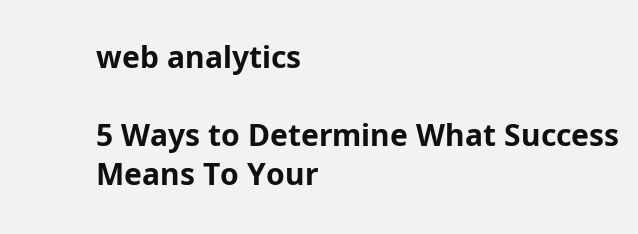web analytics

5 Ways to Determine What Success Means To Your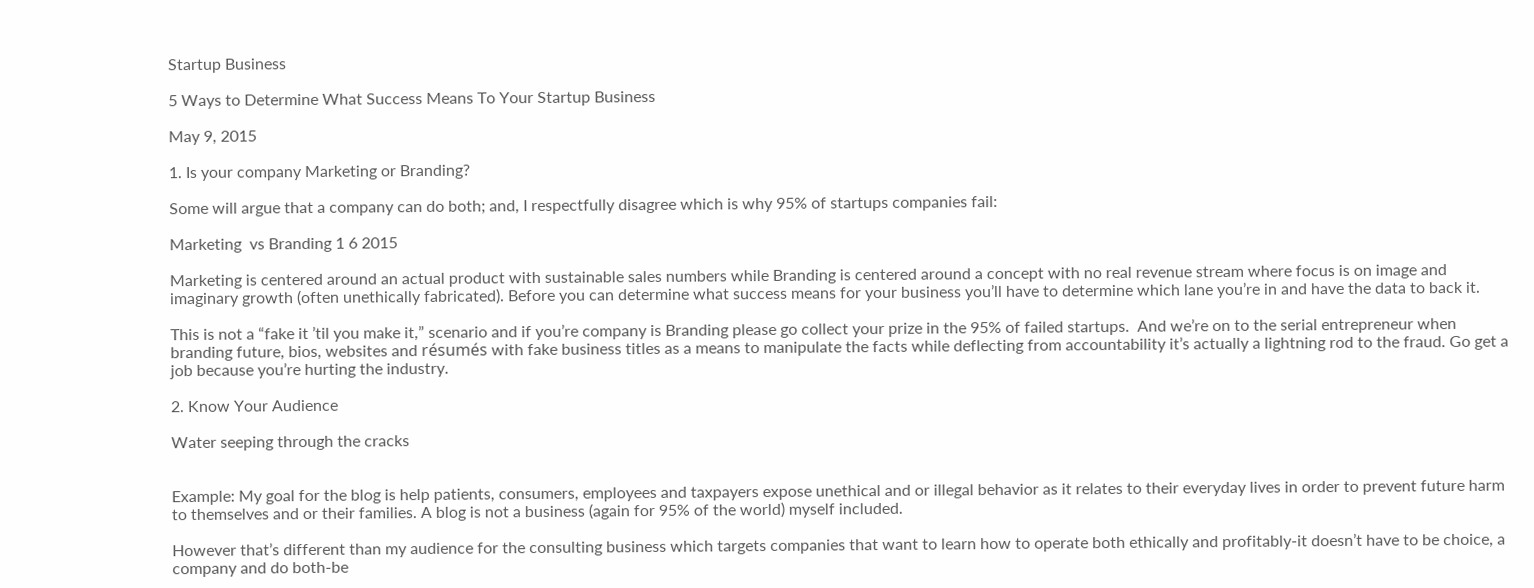Startup Business

5 Ways to Determine What Success Means To Your Startup Business

May 9, 2015

1. Is your company Marketing or Branding?

Some will argue that a company can do both; and, I respectfully disagree which is why 95% of startups companies fail:

Marketing  vs Branding 1 6 2015

Marketing is centered around an actual product with sustainable sales numbers while Branding is centered around a concept with no real revenue stream where focus is on image and imaginary growth (often unethically fabricated). Before you can determine what success means for your business you’ll have to determine which lane you’re in and have the data to back it.

This is not a “fake it ’til you make it,” scenario and if you’re company is Branding please go collect your prize in the 95% of failed startups.  And we’re on to the serial entrepreneur when branding future, bios, websites and résumés with fake business titles as a means to manipulate the facts while deflecting from accountability it’s actually a lightning rod to the fraud. Go get a job because you’re hurting the industry.

2. Know Your Audience

Water seeping through the cracks


Example: My goal for the blog is help patients, consumers, employees and taxpayers expose unethical and or illegal behavior as it relates to their everyday lives in order to prevent future harm to themselves and or their families. A blog is not a business (again for 95% of the world) myself included.

However that’s different than my audience for the consulting business which targets companies that want to learn how to operate both ethically and profitably-it doesn’t have to be choice, a company and do both-be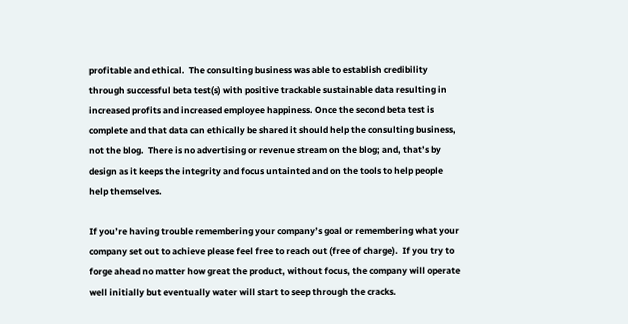profitable and ethical.  The consulting business was able to establish credibility through successful beta test(s) with positive trackable sustainable data resulting in increased profits and increased employee happiness. Once the second beta test is complete and that data can ethically be shared it should help the consulting business, not the blog.  There is no advertising or revenue stream on the blog; and, that’s by design as it keeps the integrity and focus untainted and on the tools to help people help themselves.

If you’re having trouble remembering your company’s goal or remembering what your company set out to achieve please feel free to reach out (free of charge).  If you try to forge ahead no matter how great the product, without focus, the company will operate well initially but eventually water will start to seep through the cracks.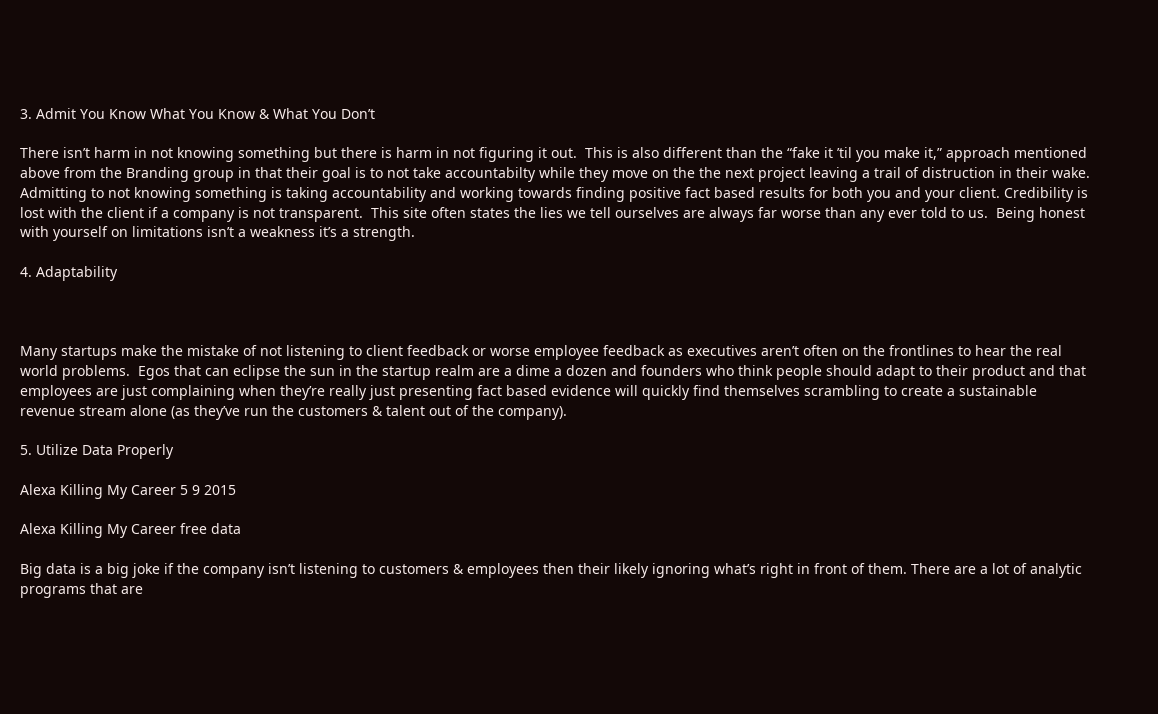3. Admit You Know What You Know & What You Don’t

There isn’t harm in not knowing something but there is harm in not figuring it out.  This is also different than the “fake it ’til you make it,” approach mentioned above from the Branding group in that their goal is to not take accountabilty while they move on the the next project leaving a trail of distruction in their wake.  Admitting to not knowing something is taking accountability and working towards finding positive fact based results for both you and your client. Credibility is lost with the client if a company is not transparent.  This site often states the lies we tell ourselves are always far worse than any ever told to us.  Being honest with yourself on limitations isn’t a weakness it’s a strength.

4. Adaptability



Many startups make the mistake of not listening to client feedback or worse employee feedback as executives aren’t often on the frontlines to hear the real world problems.  Egos that can eclipse the sun in the startup realm are a dime a dozen and founders who think people should adapt to their product and that employees are just complaining when they’re really just presenting fact based evidence will quickly find themselves scrambling to create a sustainable revenue stream alone (as they’ve run the customers & talent out of the company).

5. Utilize Data Properly

Alexa Killing My Career 5 9 2015

Alexa Killing My Career free data

Big data is a big joke if the company isn’t listening to customers & employees then their likely ignoring what’s right in front of them. There are a lot of analytic programs that are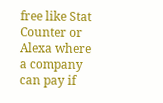free like Stat Counter or Alexa where a company can pay if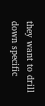they want to drill down specific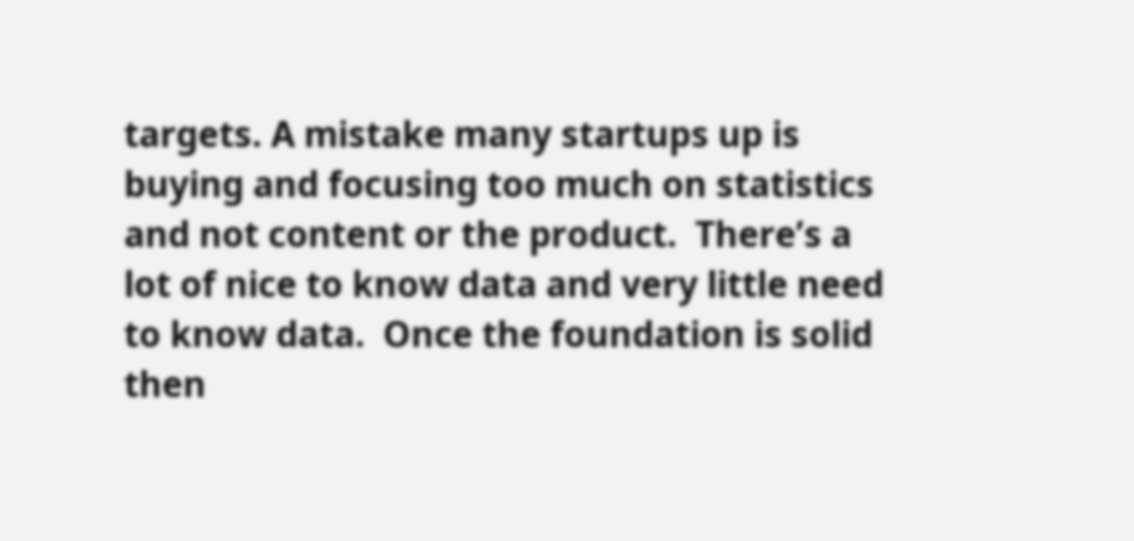targets. A mistake many startups up is buying and focusing too much on statistics and not content or the product.  There’s a lot of nice to know data and very little need to know data.  Once the foundation is solid then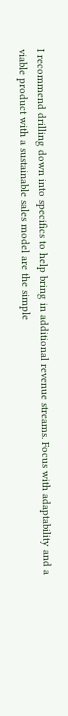I recommend drilling down into specifics to help bring in additional revenue streams. Focus with adaptability and a viable product with a sustainable sales model are the simple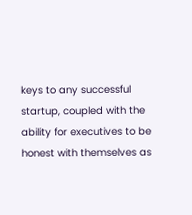keys to any successful startup, coupled with the ability for executives to be honest with themselves as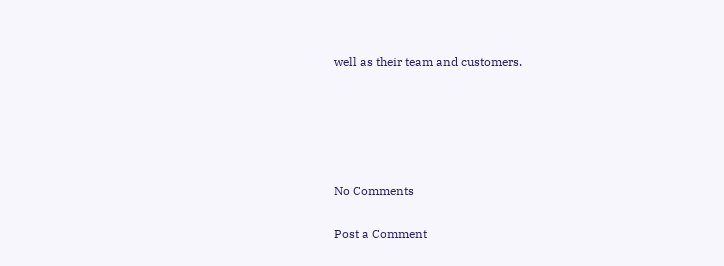well as their team and customers.





No Comments

Post a Comment